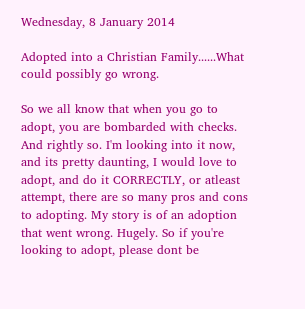Wednesday, 8 January 2014

Adopted into a Christian Family......What could possibly go wrong.

So we all know that when you go to adopt, you are bombarded with checks. And rightly so. I'm looking into it now, and its pretty daunting, I would love to adopt, and do it CORRECTLY, or atleast attempt, there are so many pros and cons to adopting. My story is of an adoption that went wrong. Hugely. So if you're looking to adopt, please dont be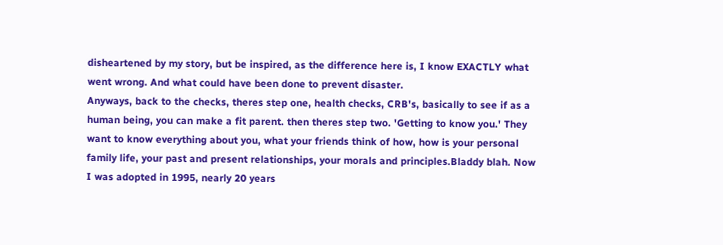disheartened by my story, but be inspired, as the difference here is, I know EXACTLY what went wrong. And what could have been done to prevent disaster.
Anyways, back to the checks, theres step one, health checks, CRB's, basically to see if as a human being, you can make a fit parent. then theres step two. 'Getting to know you.' They want to know everything about you, what your friends think of how, how is your personal family life, your past and present relationships, your morals and principles.Bladdy blah. Now I was adopted in 1995, nearly 20 years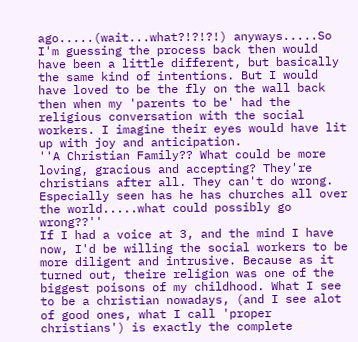ago.....(wait...what?!?!?!) anyways.....So I'm guessing the process back then would have been a little different, but basically the same kind of intentions. But I would have loved to be the fly on the wall back then when my 'parents to be' had the religious conversation with the social workers. I imagine their eyes would have lit up with joy and anticipation.
''A Christian Family?? What could be more loving, gracious and accepting? They're christians after all. They can't do wrong. Especially seen has he has churches all over the world.....what could possibly go wrong??''
If I had a voice at 3, and the mind I have now, I'd be willing the social workers to be more diligent and intrusive. Because as it turned out, theire religion was one of the biggest poisons of my childhood. What I see to be a christian nowadays, (and I see alot of good ones, what I call 'proper christians') is exactly the complete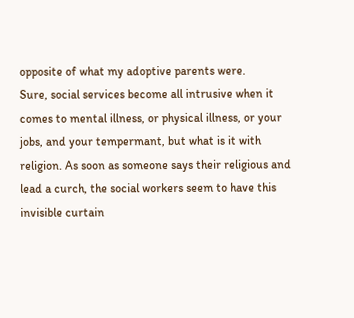opposite of what my adoptive parents were.
Sure, social services become all intrusive when it comes to mental illness, or physical illness, or your jobs, and your tempermant, but what is it with religion. As soon as someone says their religious and lead a curch, the social workers seem to have this invisible curtain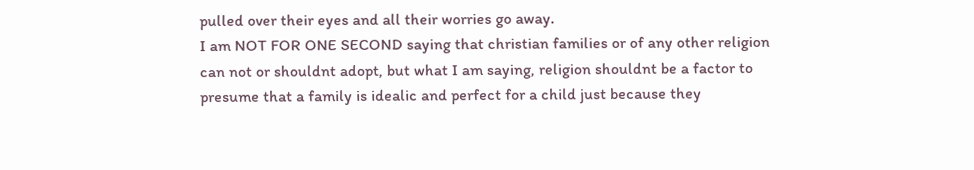pulled over their eyes and all their worries go away.
I am NOT FOR ONE SECOND saying that christian families or of any other religion can not or shouldnt adopt, but what I am saying, religion shouldnt be a factor to presume that a family is idealic and perfect for a child just because they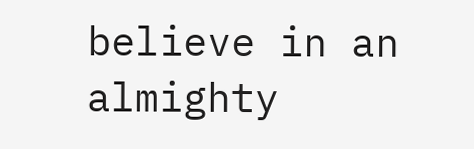believe in an almighty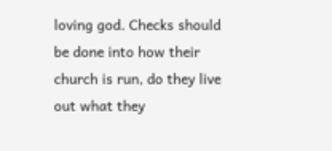loving god. Checks should be done into how their church is run, do they live out what they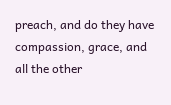preach, and do they have compassion, grace, and all the other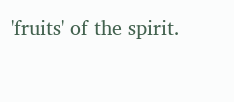'fruits' of the spirit.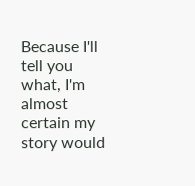Because I'll tell you what, I'm almost certain my story would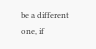be a different one, if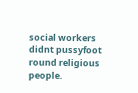social workers didnt pussyfoot round religious people.